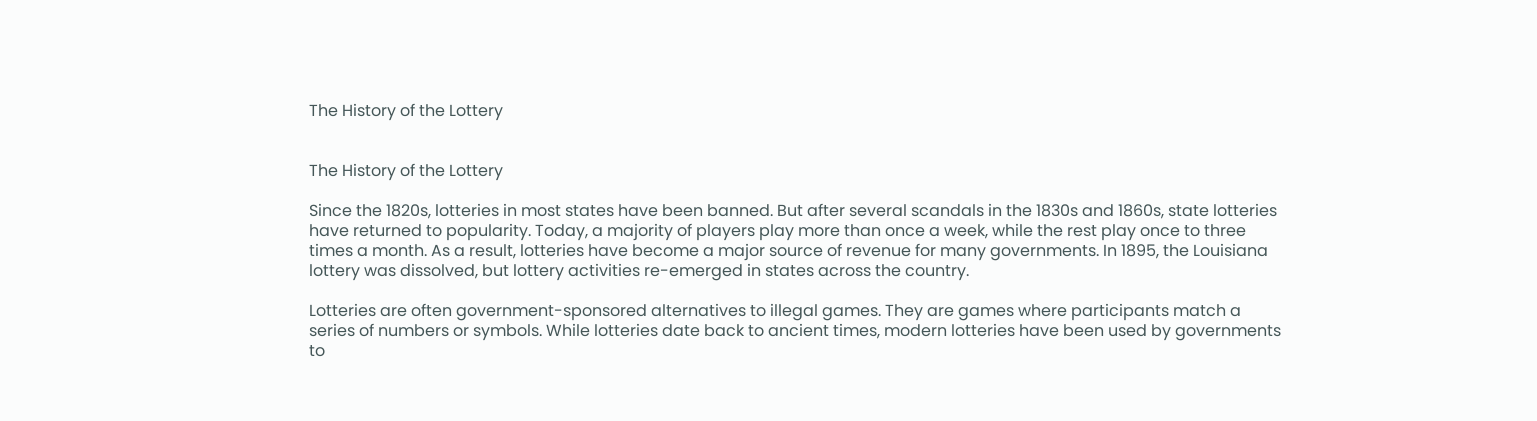The History of the Lottery


The History of the Lottery

Since the 1820s, lotteries in most states have been banned. But after several scandals in the 1830s and 1860s, state lotteries have returned to popularity. Today, a majority of players play more than once a week, while the rest play once to three times a month. As a result, lotteries have become a major source of revenue for many governments. In 1895, the Louisiana lottery was dissolved, but lottery activities re-emerged in states across the country.

Lotteries are often government-sponsored alternatives to illegal games. They are games where participants match a series of numbers or symbols. While lotteries date back to ancient times, modern lotteries have been used by governments to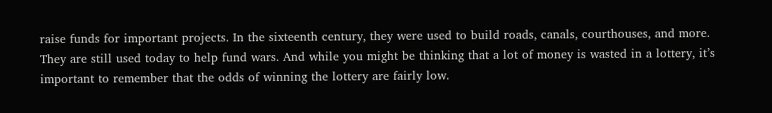raise funds for important projects. In the sixteenth century, they were used to build roads, canals, courthouses, and more. They are still used today to help fund wars. And while you might be thinking that a lot of money is wasted in a lottery, it’s important to remember that the odds of winning the lottery are fairly low.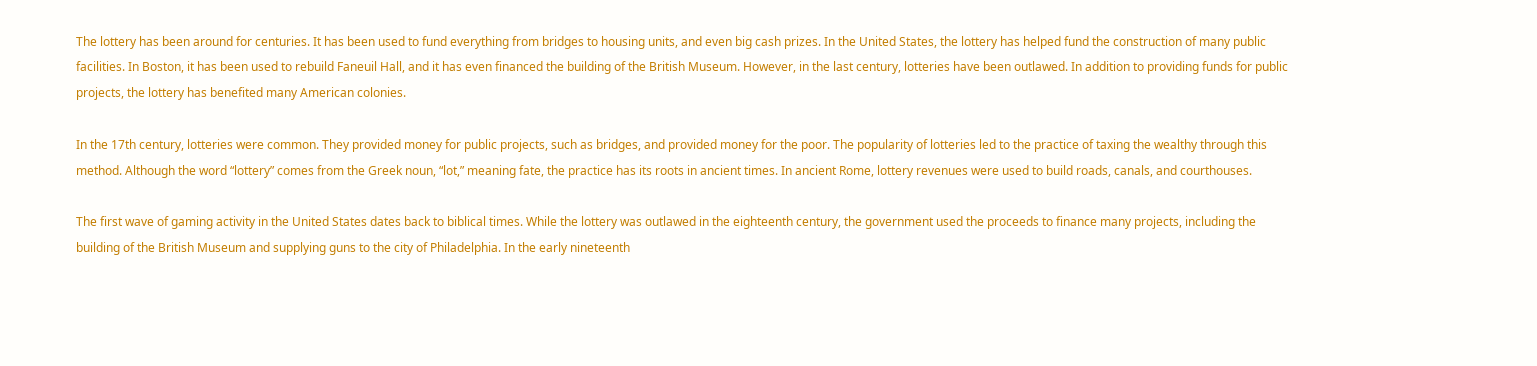The lottery has been around for centuries. It has been used to fund everything from bridges to housing units, and even big cash prizes. In the United States, the lottery has helped fund the construction of many public facilities. In Boston, it has been used to rebuild Faneuil Hall, and it has even financed the building of the British Museum. However, in the last century, lotteries have been outlawed. In addition to providing funds for public projects, the lottery has benefited many American colonies.

In the 17th century, lotteries were common. They provided money for public projects, such as bridges, and provided money for the poor. The popularity of lotteries led to the practice of taxing the wealthy through this method. Although the word “lottery” comes from the Greek noun, “lot,” meaning fate, the practice has its roots in ancient times. In ancient Rome, lottery revenues were used to build roads, canals, and courthouses.

The first wave of gaming activity in the United States dates back to biblical times. While the lottery was outlawed in the eighteenth century, the government used the proceeds to finance many projects, including the building of the British Museum and supplying guns to the city of Philadelphia. In the early nineteenth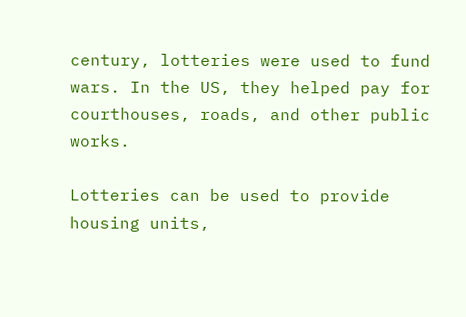century, lotteries were used to fund wars. In the US, they helped pay for courthouses, roads, and other public works.

Lotteries can be used to provide housing units,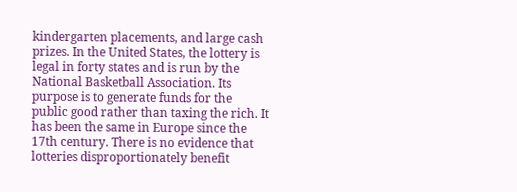kindergarten placements, and large cash prizes. In the United States, the lottery is legal in forty states and is run by the National Basketball Association. Its purpose is to generate funds for the public good rather than taxing the rich. It has been the same in Europe since the 17th century. There is no evidence that lotteries disproportionately benefit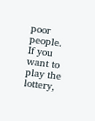poor people. If you want to play the lottery,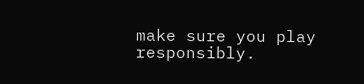make sure you play responsibly.